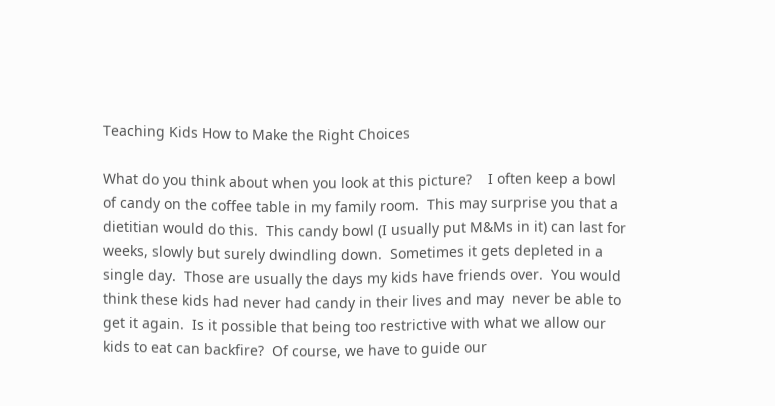Teaching Kids How to Make the Right Choices

What do you think about when you look at this picture?    I often keep a bowl of candy on the coffee table in my family room.  This may surprise you that a dietitian would do this.  This candy bowl (I usually put M&Ms in it) can last for weeks, slowly but surely dwindling down.  Sometimes it gets depleted in a single day.  Those are usually the days my kids have friends over.  You would think these kids had never had candy in their lives and may  never be able to get it again.  Is it possible that being too restrictive with what we allow our kids to eat can backfire?  Of course, we have to guide our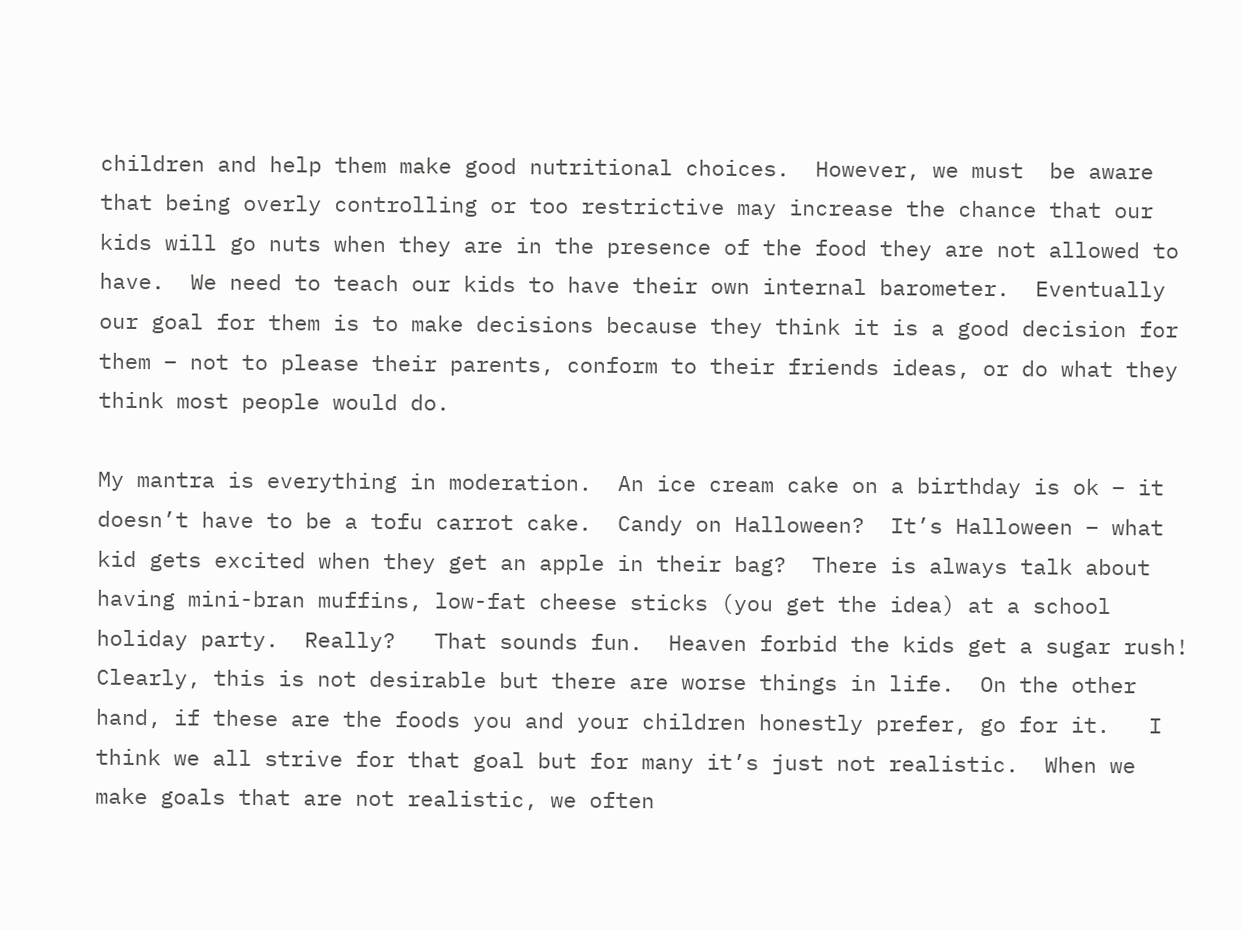children and help them make good nutritional choices.  However, we must  be aware that being overly controlling or too restrictive may increase the chance that our kids will go nuts when they are in the presence of the food they are not allowed to have.  We need to teach our kids to have their own internal barometer.  Eventually our goal for them is to make decisions because they think it is a good decision for them – not to please their parents, conform to their friends ideas, or do what they think most people would do.

My mantra is everything in moderation.  An ice cream cake on a birthday is ok – it doesn’t have to be a tofu carrot cake.  Candy on Halloween?  It’s Halloween – what kid gets excited when they get an apple in their bag?  There is always talk about having mini-bran muffins, low-fat cheese sticks (you get the idea) at a school holiday party.  Really?   That sounds fun.  Heaven forbid the kids get a sugar rush!  Clearly, this is not desirable but there are worse things in life.  On the other hand, if these are the foods you and your children honestly prefer, go for it.   I think we all strive for that goal but for many it’s just not realistic.  When we make goals that are not realistic, we often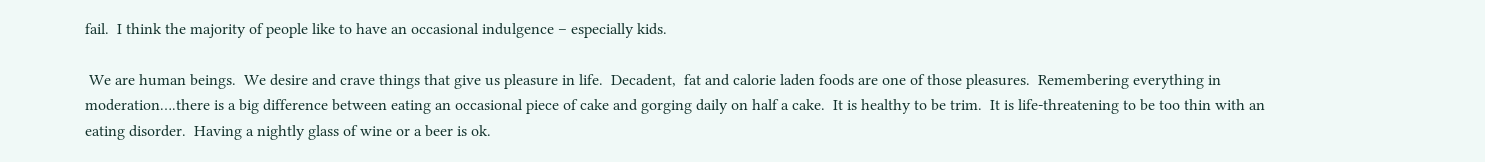fail.  I think the majority of people like to have an occasional indulgence – especially kids.

 We are human beings.  We desire and crave things that give us pleasure in life.  Decadent,  fat and calorie laden foods are one of those pleasures.  Remembering everything in moderation….there is a big difference between eating an occasional piece of cake and gorging daily on half a cake.  It is healthy to be trim.  It is life-threatening to be too thin with an eating disorder.  Having a nightly glass of wine or a beer is ok.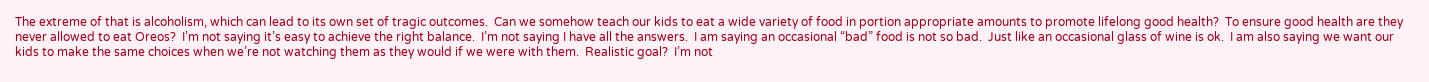The extreme of that is alcoholism, which can lead to its own set of tragic outcomes.  Can we somehow teach our kids to eat a wide variety of food in portion appropriate amounts to promote lifelong good health?  To ensure good health are they never allowed to eat Oreos?  I’m not saying it’s easy to achieve the right balance.  I’m not saying I have all the answers.  I am saying an occasional “bad” food is not so bad.  Just like an occasional glass of wine is ok.  I am also saying we want our kids to make the same choices when we’re not watching them as they would if we were with them.  Realistic goal?  I’m not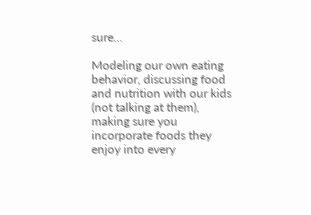sure…

Modeling our own eating behavior, discussing food and nutrition with our kids (not talking at them), making sure you incorporate foods they enjoy into every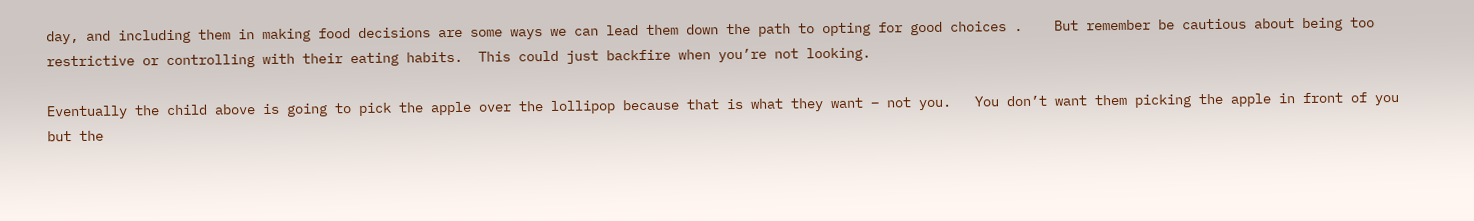day, and including them in making food decisions are some ways we can lead them down the path to opting for good choices .    But remember be cautious about being too restrictive or controlling with their eating habits.  This could just backfire when you’re not looking.

Eventually the child above is going to pick the apple over the lollipop because that is what they want – not you.   You don’t want them picking the apple in front of you but the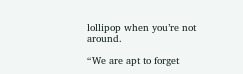lollipop when you’re not around.

“We are apt to forget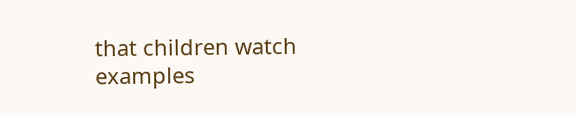that children watch examples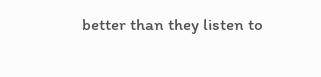better than they listen to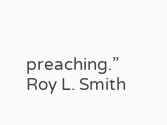preaching.”  Roy L. Smith